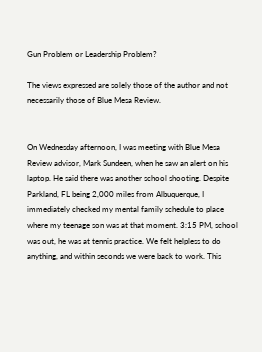Gun Problem or Leadership Problem?

The views expressed are solely those of the author and not necessarily those of Blue Mesa Review.


On Wednesday afternoon, I was meeting with Blue Mesa Review advisor, Mark Sundeen, when he saw an alert on his laptop. He said there was another school shooting. Despite Parkland, FL being 2,000 miles from Albuquerque, I immediately checked my mental family schedule to place where my teenage son was at that moment. 3:15 PM, school was out, he was at tennis practice. We felt helpless to do anything, and within seconds we were back to work. This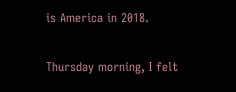is America in 2018.

Thursday morning, I felt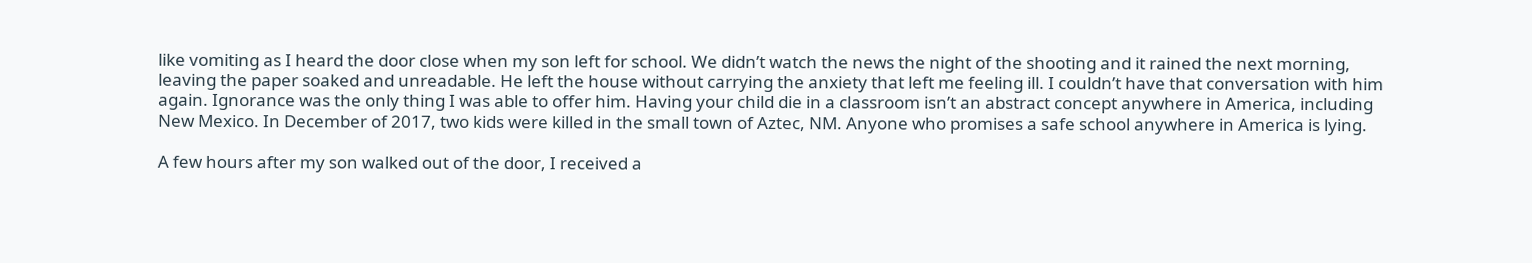like vomiting as I heard the door close when my son left for school. We didn’t watch the news the night of the shooting and it rained the next morning, leaving the paper soaked and unreadable. He left the house without carrying the anxiety that left me feeling ill. I couldn’t have that conversation with him again. Ignorance was the only thing I was able to offer him. Having your child die in a classroom isn’t an abstract concept anywhere in America, including New Mexico. In December of 2017, two kids were killed in the small town of Aztec, NM. Anyone who promises a safe school anywhere in America is lying.

A few hours after my son walked out of the door, I received a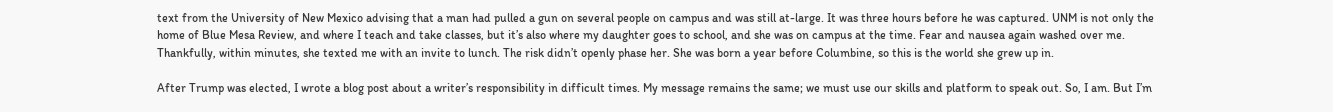text from the University of New Mexico advising that a man had pulled a gun on several people on campus and was still at-large. It was three hours before he was captured. UNM is not only the home of Blue Mesa Review, and where I teach and take classes, but it’s also where my daughter goes to school, and she was on campus at the time. Fear and nausea again washed over me. Thankfully, within minutes, she texted me with an invite to lunch. The risk didn’t openly phase her. She was born a year before Columbine, so this is the world she grew up in.

After Trump was elected, I wrote a blog post about a writer’s responsibility in difficult times. My message remains the same; we must use our skills and platform to speak out. So, I am. But I’m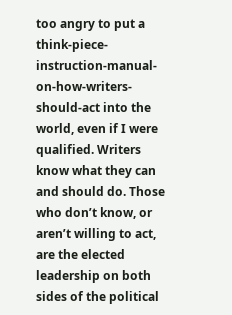too angry to put a think-piece-instruction-manual-on-how-writers-should-act into the world, even if I were qualified. Writers know what they can and should do. Those who don’t know, or aren’t willing to act, are the elected leadership on both sides of the political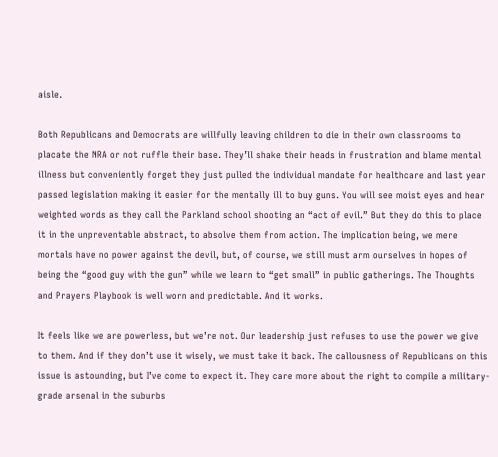aisle.

Both Republicans and Democrats are willfully leaving children to die in their own classrooms to placate the NRA or not ruffle their base. They’ll shake their heads in frustration and blame mental illness but conveniently forget they just pulled the individual mandate for healthcare and last year passed legislation making it easier for the mentally ill to buy guns. You will see moist eyes and hear weighted words as they call the Parkland school shooting an “act of evil.” But they do this to place it in the unpreventable abstract, to absolve them from action. The implication being, we mere mortals have no power against the devil, but, of course, we still must arm ourselves in hopes of being the “good guy with the gun” while we learn to “get small” in public gatherings. The Thoughts and Prayers Playbook is well worn and predictable. And it works.

It feels like we are powerless, but we’re not. Our leadership just refuses to use the power we give to them. And if they don’t use it wisely, we must take it back. The callousness of Republicans on this issue is astounding, but I’ve come to expect it. They care more about the right to compile a military-grade arsenal in the suburbs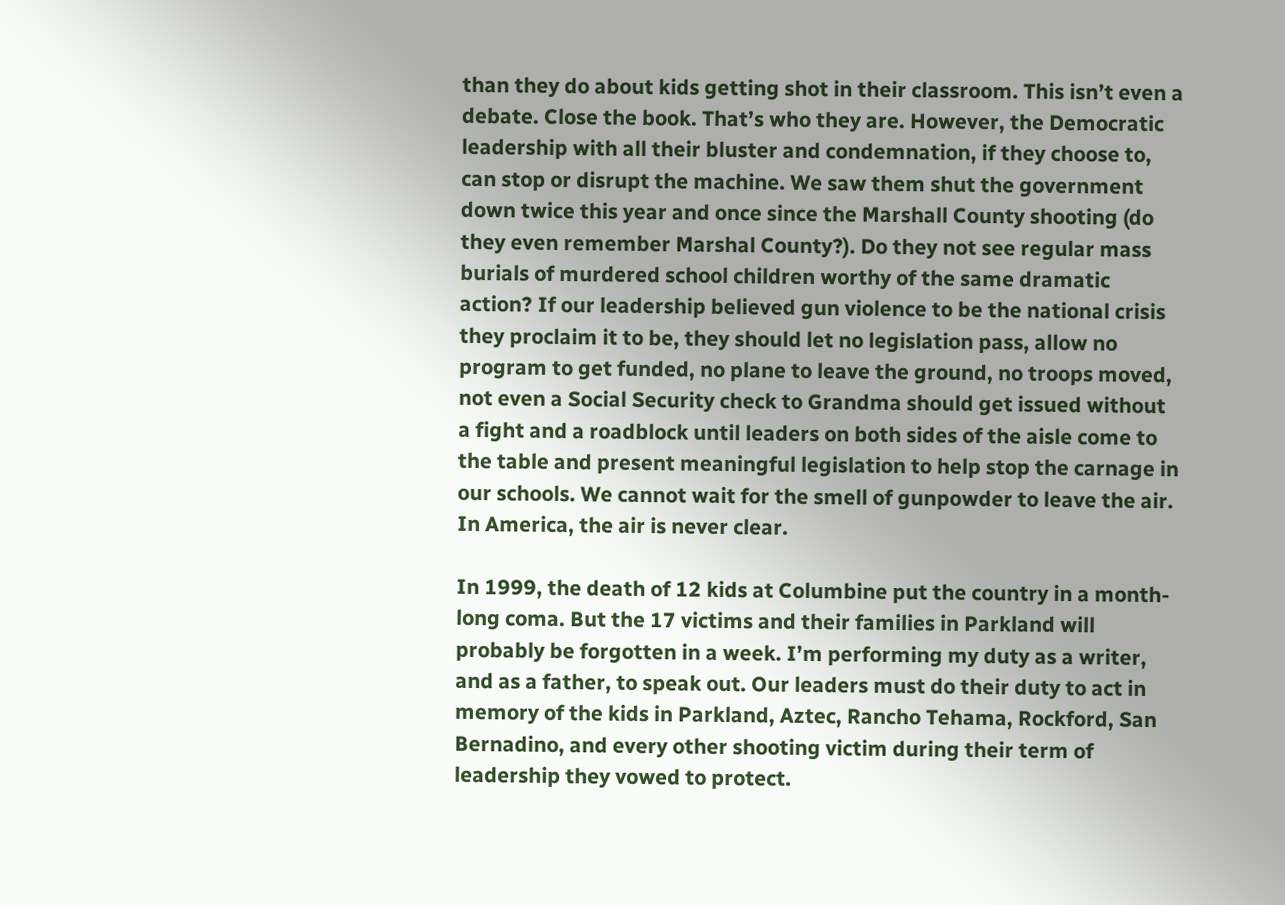than they do about kids getting shot in their classroom. This isn’t even a debate. Close the book. That’s who they are. However, the Democratic leadership with all their bluster and condemnation, if they choose to, can stop or disrupt the machine. We saw them shut the government down twice this year and once since the Marshall County shooting (do they even remember Marshal County?). Do they not see regular mass burials of murdered school children worthy of the same dramatic action? If our leadership believed gun violence to be the national crisis they proclaim it to be, they should let no legislation pass, allow no program to get funded, no plane to leave the ground, no troops moved, not even a Social Security check to Grandma should get issued without a fight and a roadblock until leaders on both sides of the aisle come to the table and present meaningful legislation to help stop the carnage in our schools. We cannot wait for the smell of gunpowder to leave the air. In America, the air is never clear.

In 1999, the death of 12 kids at Columbine put the country in a month-long coma. But the 17 victims and their families in Parkland will probably be forgotten in a week. I’m performing my duty as a writer, and as a father, to speak out. Our leaders must do their duty to act in memory of the kids in Parkland, Aztec, Rancho Tehama, Rockford, San Bernadino, and every other shooting victim during their term of leadership they vowed to protect.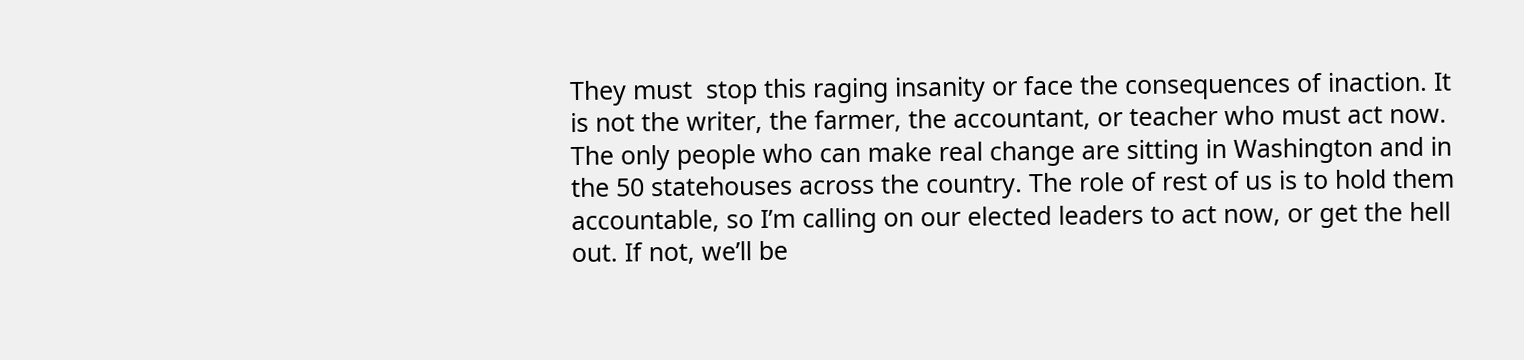They must  stop this raging insanity or face the consequences of inaction. It is not the writer, the farmer, the accountant, or teacher who must act now. The only people who can make real change are sitting in Washington and in the 50 statehouses across the country. The role of rest of us is to hold them accountable, so I’m calling on our elected leaders to act now, or get the hell out. If not, we’ll be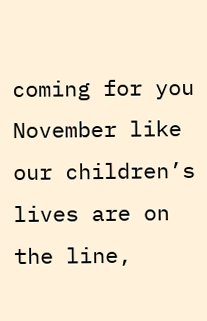coming for you November like our children’s lives are on the line,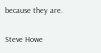because they are.

Steve Howe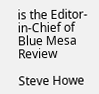is the Editor-in-Chief of Blue Mesa Review

Steve Howe